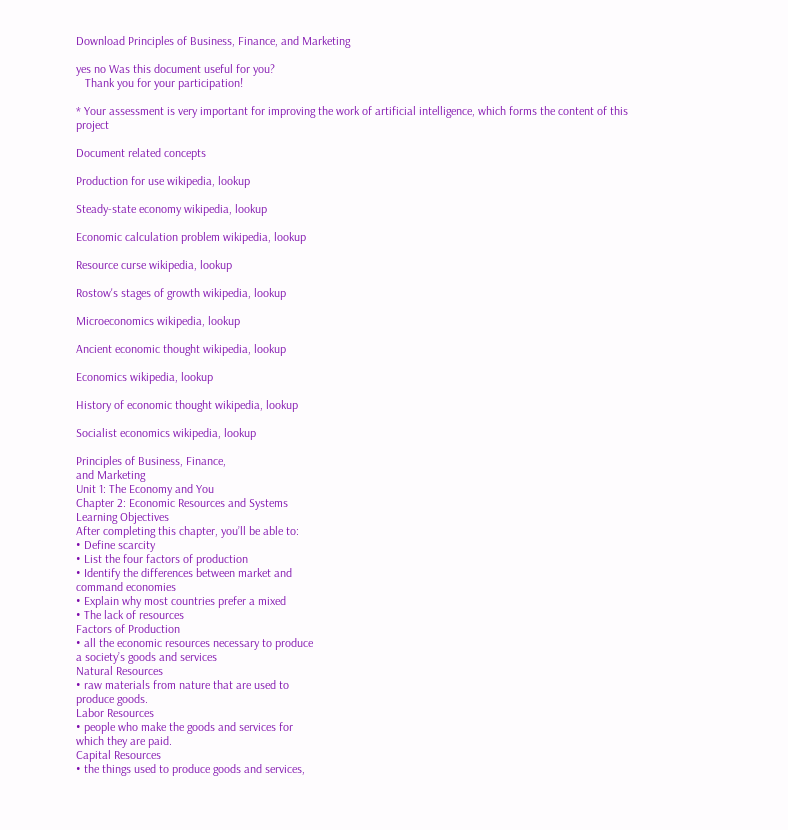Download Principles of Business, Finance, and Marketing

yes no Was this document useful for you?
   Thank you for your participation!

* Your assessment is very important for improving the work of artificial intelligence, which forms the content of this project

Document related concepts

Production for use wikipedia, lookup

Steady-state economy wikipedia, lookup

Economic calculation problem wikipedia, lookup

Resource curse wikipedia, lookup

Rostow's stages of growth wikipedia, lookup

Microeconomics wikipedia, lookup

Ancient economic thought wikipedia, lookup

Economics wikipedia, lookup

History of economic thought wikipedia, lookup

Socialist economics wikipedia, lookup

Principles of Business, Finance,
and Marketing
Unit 1: The Economy and You
Chapter 2: Economic Resources and Systems
Learning Objectives
After completing this chapter, you’ll be able to:
• Define scarcity
• List the four factors of production
• Identify the differences between market and
command economies
• Explain why most countries prefer a mixed
• The lack of resources
Factors of Production
• all the economic resources necessary to produce
a society’s goods and services
Natural Resources
• raw materials from nature that are used to
produce goods.
Labor Resources
• people who make the goods and services for
which they are paid.
Capital Resources
• the things used to produce goods and services,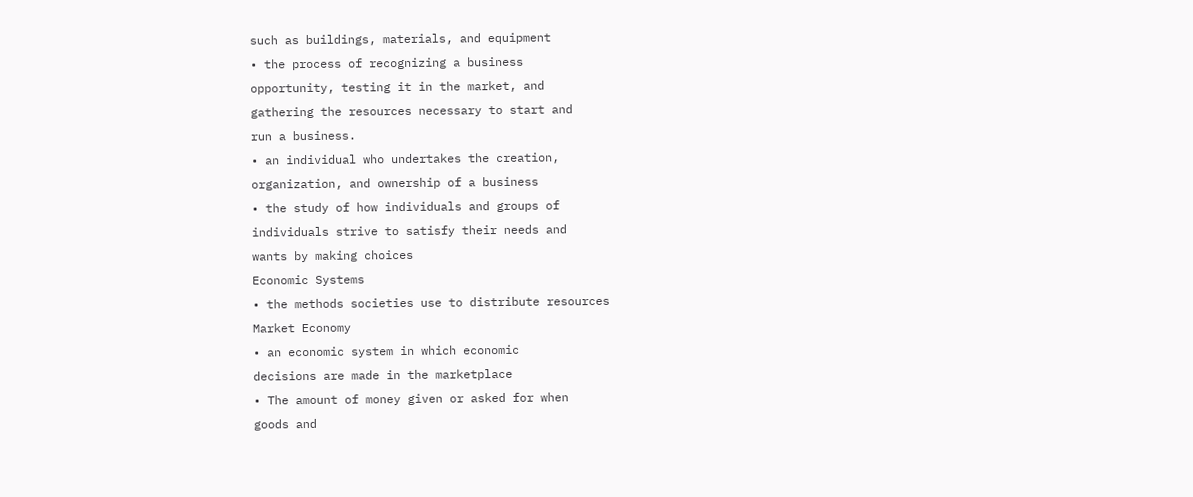such as buildings, materials, and equipment
• the process of recognizing a business
opportunity, testing it in the market, and
gathering the resources necessary to start and
run a business.
• an individual who undertakes the creation,
organization, and ownership of a business
• the study of how individuals and groups of
individuals strive to satisfy their needs and
wants by making choices
Economic Systems
• the methods societies use to distribute resources
Market Economy
• an economic system in which economic
decisions are made in the marketplace
• The amount of money given or asked for when
goods and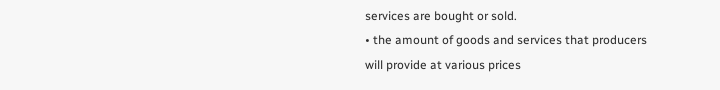services are bought or sold.
• the amount of goods and services that producers
will provide at various prices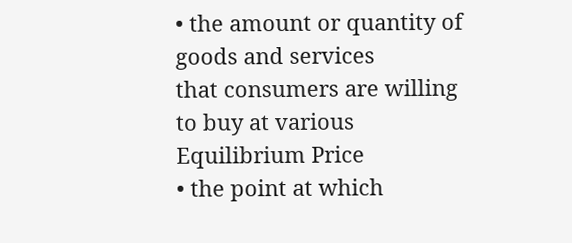• the amount or quantity of goods and services
that consumers are willing to buy at various
Equilibrium Price
• the point at which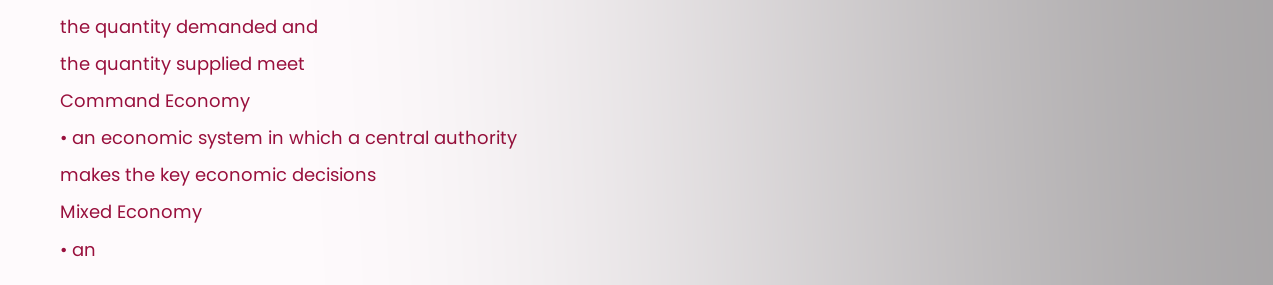the quantity demanded and
the quantity supplied meet
Command Economy
• an economic system in which a central authority
makes the key economic decisions
Mixed Economy
• an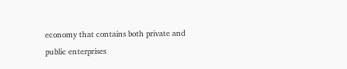economy that contains both private and
public enterprises